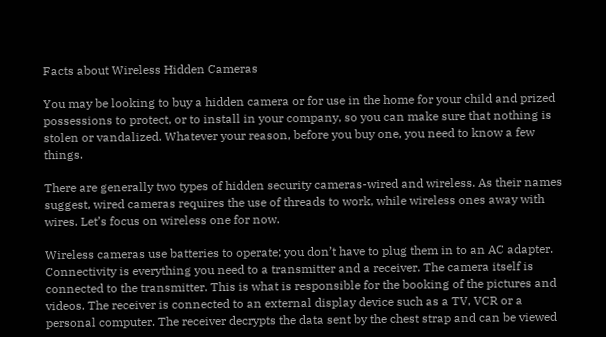Facts about Wireless Hidden Cameras

You may be looking to buy a hidden camera or for use in the home for your child and prized possessions to protect, or to install in your company, so you can make sure that nothing is stolen or vandalized. Whatever your reason, before you buy one, you need to know a few things.

There are generally two types of hidden security cameras-wired and wireless. As their names suggest, wired cameras requires the use of threads to work, while wireless ones away with wires. Let’s focus on wireless one for now.

Wireless cameras use batteries to operate; you don’t have to plug them in to an AC adapter. Connectivity is everything you need to a transmitter and a receiver. The camera itself is connected to the transmitter. This is what is responsible for the booking of the pictures and videos. The receiver is connected to an external display device such as a TV, VCR or a personal computer. The receiver decrypts the data sent by the chest strap and can be viewed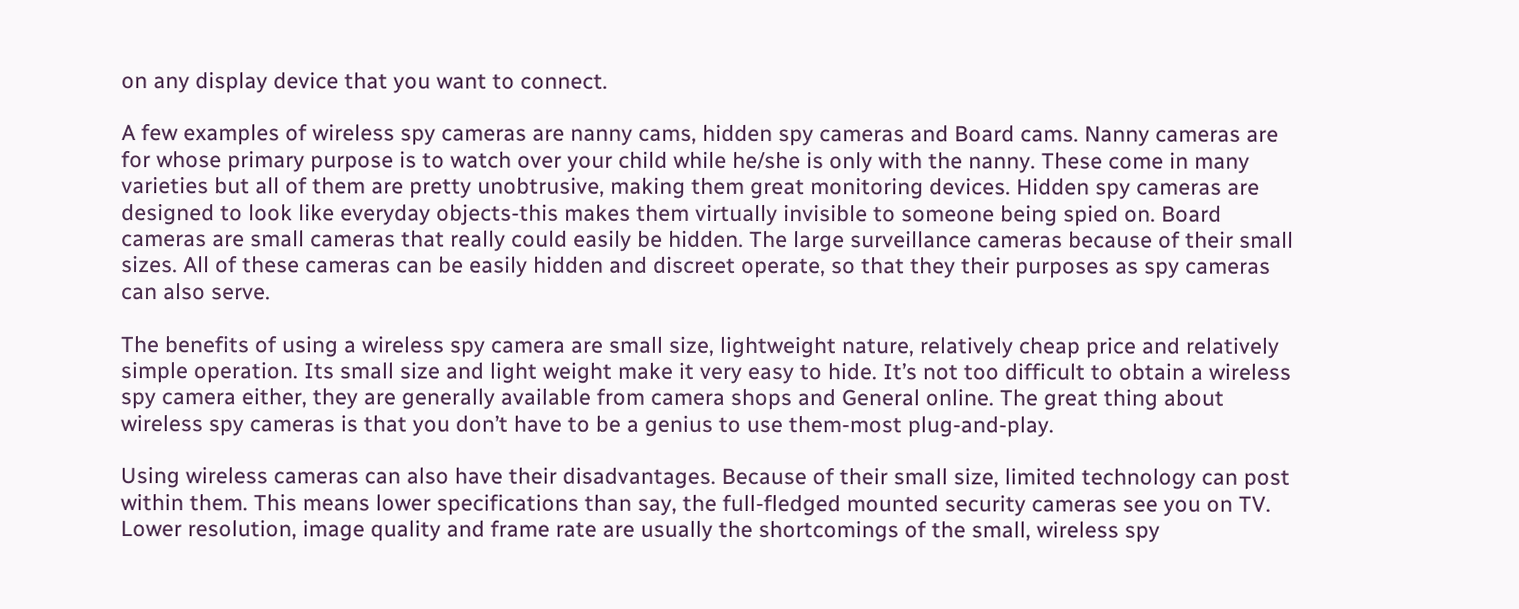on any display device that you want to connect.

A few examples of wireless spy cameras are nanny cams, hidden spy cameras and Board cams. Nanny cameras are for whose primary purpose is to watch over your child while he/she is only with the nanny. These come in many varieties but all of them are pretty unobtrusive, making them great monitoring devices. Hidden spy cameras are designed to look like everyday objects-this makes them virtually invisible to someone being spied on. Board cameras are small cameras that really could easily be hidden. The large surveillance cameras because of their small sizes. All of these cameras can be easily hidden and discreet operate, so that they their purposes as spy cameras can also serve.

The benefits of using a wireless spy camera are small size, lightweight nature, relatively cheap price and relatively simple operation. Its small size and light weight make it very easy to hide. It’s not too difficult to obtain a wireless spy camera either, they are generally available from camera shops and General online. The great thing about wireless spy cameras is that you don’t have to be a genius to use them-most plug-and-play.

Using wireless cameras can also have their disadvantages. Because of their small size, limited technology can post within them. This means lower specifications than say, the full-fledged mounted security cameras see you on TV. Lower resolution, image quality and frame rate are usually the shortcomings of the small, wireless spy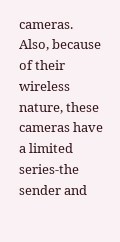cameras. Also, because of their wireless nature, these cameras have a limited series-the sender and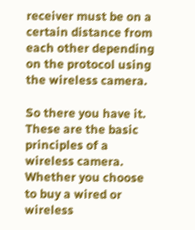receiver must be on a certain distance from each other depending on the protocol using the wireless camera.

So there you have it. These are the basic principles of a wireless camera. Whether you choose to buy a wired or wireless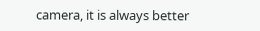camera, it is always better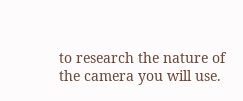to research the nature of the camera you will use.